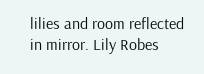lilies and room reflected in mirror. Lily Robes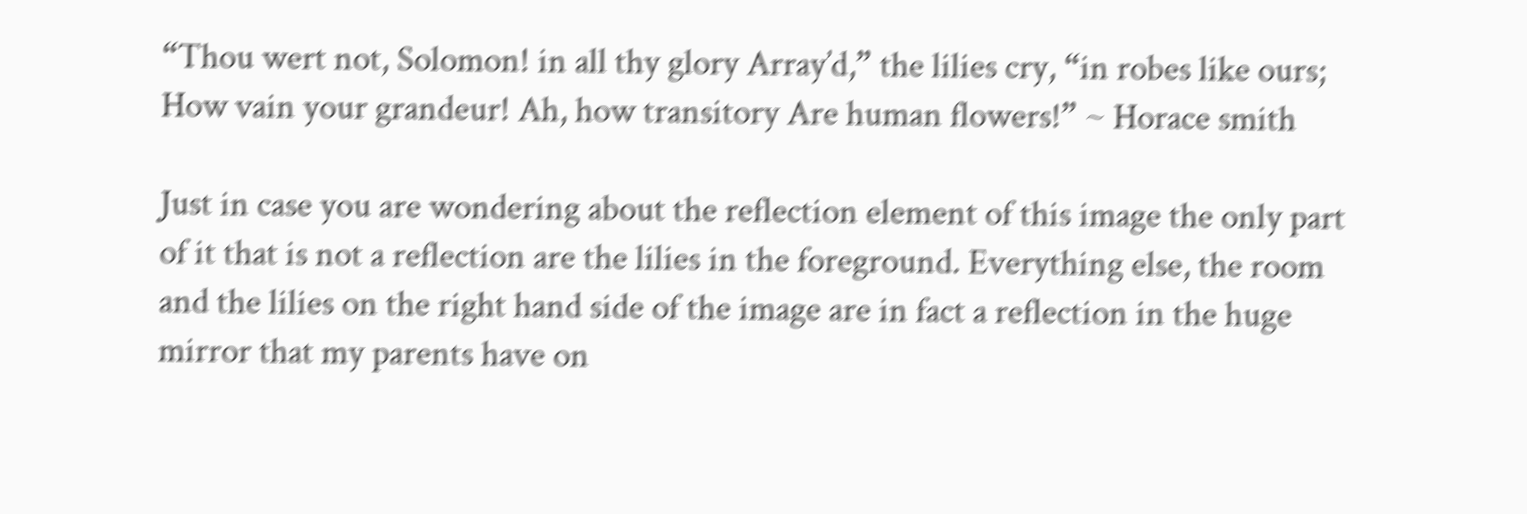“Thou wert not, Solomon! in all thy glory Array’d,” the lilies cry, “in robes like ours; How vain your grandeur! Ah, how transitory Are human flowers!” ~ Horace smith

Just in case you are wondering about the reflection element of this image the only part of it that is not a reflection are the lilies in the foreground. Everything else, the room and the lilies on the right hand side of the image are in fact a reflection in the huge mirror that my parents have on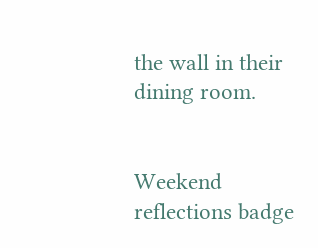the wall in their dining room.


Weekend reflections badge